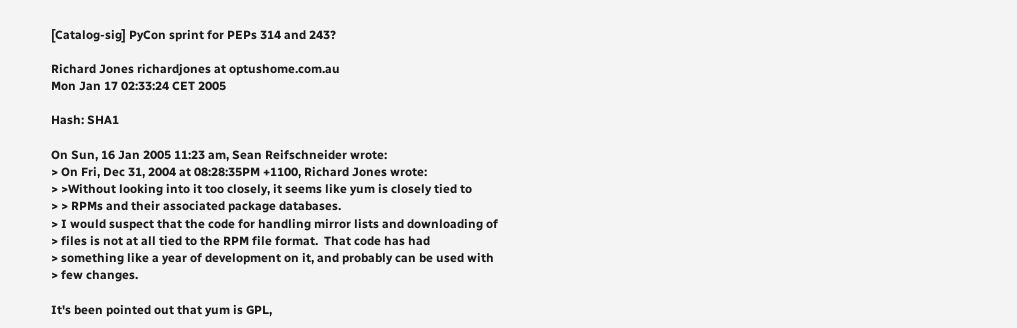[Catalog-sig] PyCon sprint for PEPs 314 and 243?

Richard Jones richardjones at optushome.com.au
Mon Jan 17 02:33:24 CET 2005

Hash: SHA1

On Sun, 16 Jan 2005 11:23 am, Sean Reifschneider wrote:
> On Fri, Dec 31, 2004 at 08:28:35PM +1100, Richard Jones wrote:
> >Without looking into it too closely, it seems like yum is closely tied to
> > RPMs and their associated package databases.
> I would suspect that the code for handling mirror lists and downloading of
> files is not at all tied to the RPM file format.  That code has had
> something like a year of development on it, and probably can be used with
> few changes.

It's been pointed out that yum is GPL,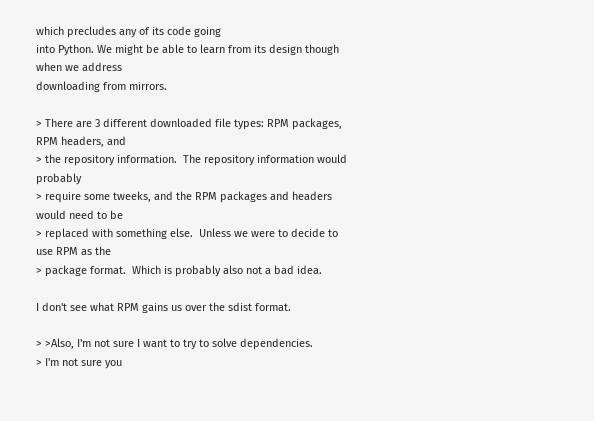which precludes any of its code going
into Python. We might be able to learn from its design though when we address
downloading from mirrors.

> There are 3 different downloaded file types: RPM packages, RPM headers, and
> the repository information.  The repository information would probably
> require some tweeks, and the RPM packages and headers would need to be
> replaced with something else.  Unless we were to decide to use RPM as the
> package format.  Which is probably also not a bad idea.

I don't see what RPM gains us over the sdist format.

> >Also, I'm not sure I want to try to solve dependencies.
> I'm not sure you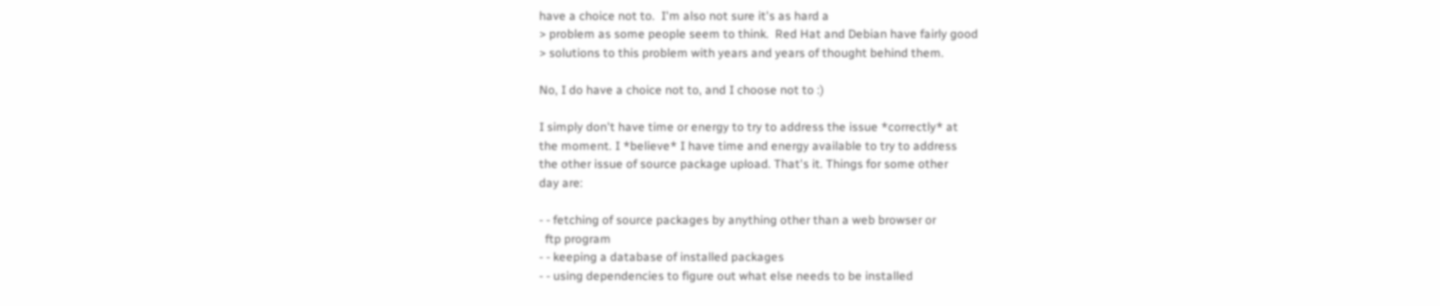have a choice not to.  I'm also not sure it's as hard a
> problem as some people seem to think.  Red Hat and Debian have fairly good
> solutions to this problem with years and years of thought behind them.

No, I do have a choice not to, and I choose not to :)

I simply don't have time or energy to try to address the issue *correctly* at
the moment. I *believe* I have time and energy available to try to address
the other issue of source package upload. That's it. Things for some other
day are:

- - fetching of source packages by anything other than a web browser or
  ftp program
- - keeping a database of installed packages
- - using dependencies to figure out what else needs to be installed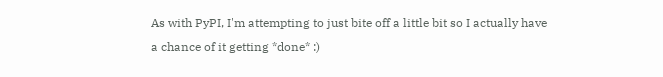As with PyPI, I'm attempting to just bite off a little bit so I actually have
a chance of it getting *done* :)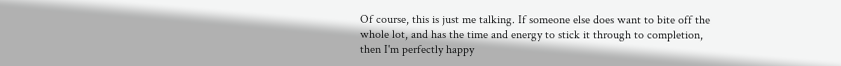Of course, this is just me talking. If someone else does want to bite off the
whole lot, and has the time and energy to stick it through to completion,
then I'm perfectly happy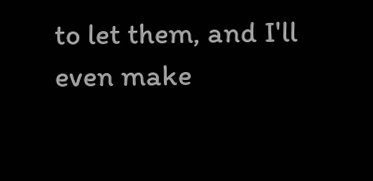to let them, and I'll even make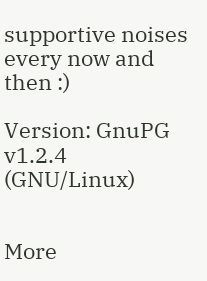supportive noises
every now and then :)

Version: GnuPG v1.2.4 (GNU/Linux)


More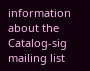information about the Catalog-sig mailing list